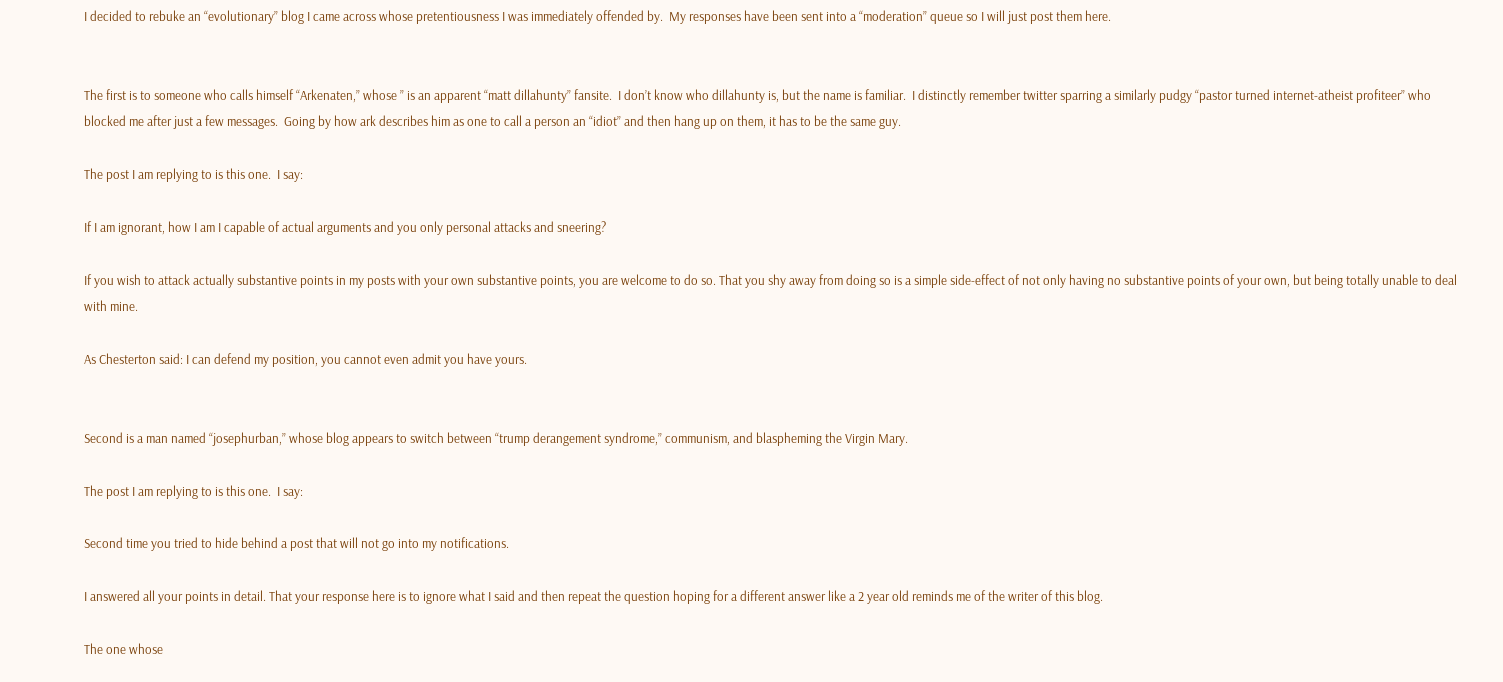I decided to rebuke an “evolutionary” blog I came across whose pretentiousness I was immediately offended by.  My responses have been sent into a “moderation” queue so I will just post them here.


The first is to someone who calls himself “Arkenaten,” whose ” is an apparent “matt dillahunty” fansite.  I don’t know who dillahunty is, but the name is familiar.  I distinctly remember twitter sparring a similarly pudgy “pastor turned internet-atheist profiteer” who blocked me after just a few messages.  Going by how ark describes him as one to call a person an “idiot” and then hang up on them, it has to be the same guy.

The post I am replying to is this one.  I say:

If I am ignorant, how I am I capable of actual arguments and you only personal attacks and sneering?

If you wish to attack actually substantive points in my posts with your own substantive points, you are welcome to do so. That you shy away from doing so is a simple side-effect of not only having no substantive points of your own, but being totally unable to deal with mine.

As Chesterton said: I can defend my position, you cannot even admit you have yours.


Second is a man named “josephurban,” whose blog appears to switch between “trump derangement syndrome,” communism, and blaspheming the Virgin Mary.

The post I am replying to is this one.  I say:

Second time you tried to hide behind a post that will not go into my notifications.

I answered all your points in detail. That your response here is to ignore what I said and then repeat the question hoping for a different answer like a 2 year old reminds me of the writer of this blog.

The one whose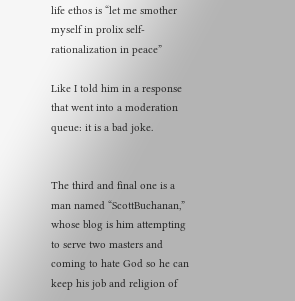life ethos is “let me smother myself in prolix self-rationalization in peace”

Like I told him in a response that went into a moderation queue: it is a bad joke.


The third and final one is a man named “ScottBuchanan,” whose blog is him attempting to serve two masters and coming to hate God so he can keep his job and religion of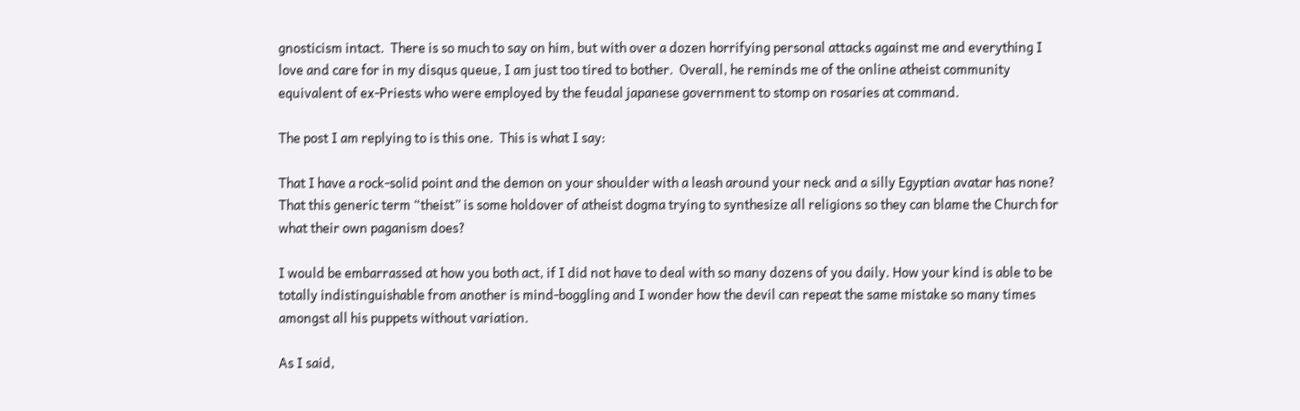gnosticism intact.  There is so much to say on him, but with over a dozen horrifying personal attacks against me and everything I love and care for in my disqus queue, I am just too tired to bother.  Overall, he reminds me of the online atheist community equivalent of ex-Priests who were employed by the feudal japanese government to stomp on rosaries at command.

The post I am replying to is this one.  This is what I say:

That I have a rock-solid point and the demon on your shoulder with a leash around your neck and a silly Egyptian avatar has none? That this generic term “theist” is some holdover of atheist dogma trying to synthesize all religions so they can blame the Church for what their own paganism does?

I would be embarrassed at how you both act, if I did not have to deal with so many dozens of you daily. How your kind is able to be totally indistinguishable from another is mind-boggling and I wonder how the devil can repeat the same mistake so many times amongst all his puppets without variation.

As I said,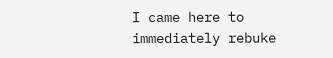I came here to immediately rebuke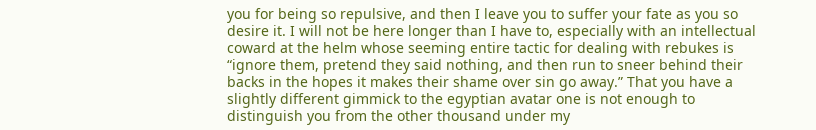you for being so repulsive, and then I leave you to suffer your fate as you so desire it. I will not be here longer than I have to, especially with an intellectual coward at the helm whose seeming entire tactic for dealing with rebukes is “ignore them, pretend they said nothing, and then run to sneer behind their backs in the hopes it makes their shame over sin go away.” That you have a slightly different gimmick to the egyptian avatar one is not enough to distinguish you from the other thousand under my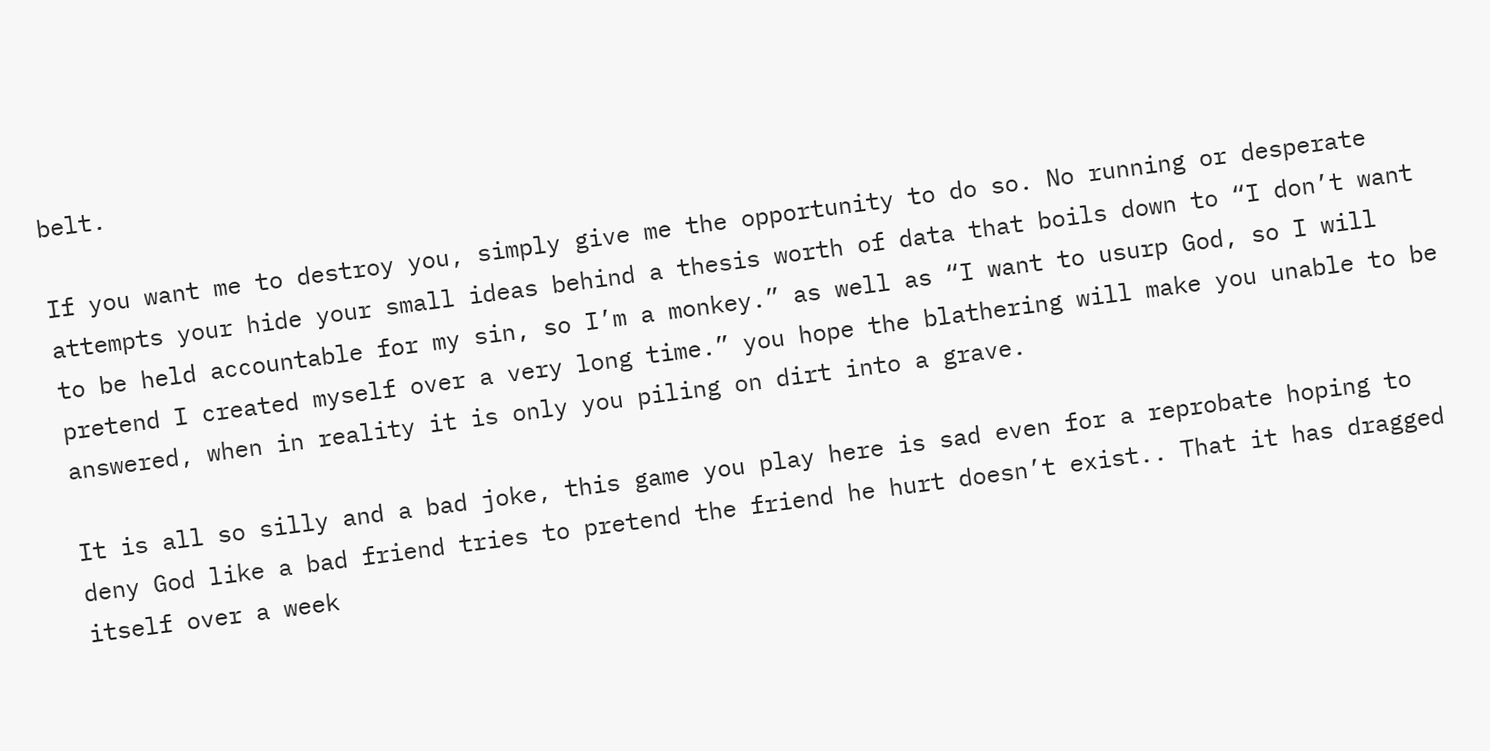belt.

If you want me to destroy you, simply give me the opportunity to do so. No running or desperate attempts your hide your small ideas behind a thesis worth of data that boils down to “I don’t want to be held accountable for my sin, so I’m a monkey.” as well as “I want to usurp God, so I will pretend I created myself over a very long time.” you hope the blathering will make you unable to be answered, when in reality it is only you piling on dirt into a grave.

It is all so silly and a bad joke, this game you play here is sad even for a reprobate hoping to deny God like a bad friend tries to pretend the friend he hurt doesn’t exist.. That it has dragged itself over a week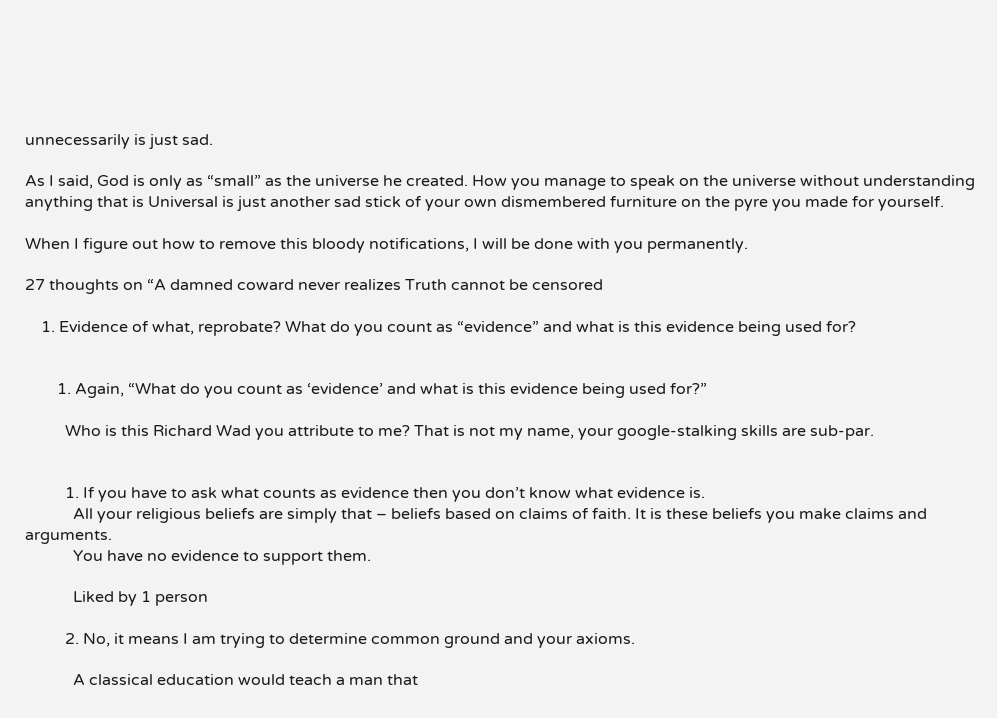unnecessarily is just sad.

As I said, God is only as “small” as the universe he created. How you manage to speak on the universe without understanding anything that is Universal is just another sad stick of your own dismembered furniture on the pyre you made for yourself.

When I figure out how to remove this bloody notifications, I will be done with you permanently.

27 thoughts on “A damned coward never realizes Truth cannot be censored

    1. Evidence of what, reprobate? What do you count as “evidence” and what is this evidence being used for?


        1. Again, “What do you count as ‘evidence’ and what is this evidence being used for?”

          Who is this Richard Wad you attribute to me? That is not my name, your google-stalking skills are sub-par.


          1. If you have to ask what counts as evidence then you don’t know what evidence is.
            All your religious beliefs are simply that – beliefs based on claims of faith. It is these beliefs you make claims and arguments.
            You have no evidence to support them.

            Liked by 1 person

          2. No, it means I am trying to determine common ground and your axioms.

            A classical education would teach a man that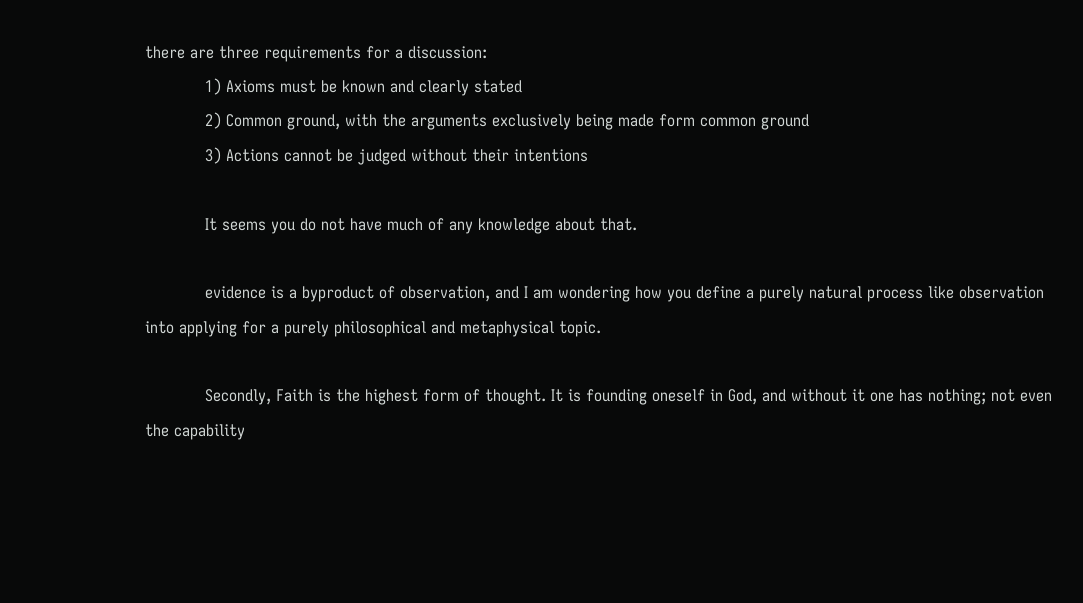there are three requirements for a discussion:
            1) Axioms must be known and clearly stated
            2) Common ground, with the arguments exclusively being made form common ground
            3) Actions cannot be judged without their intentions

            It seems you do not have much of any knowledge about that.

            evidence is a byproduct of observation, and I am wondering how you define a purely natural process like observation into applying for a purely philosophical and metaphysical topic.

            Secondly, Faith is the highest form of thought. It is founding oneself in God, and without it one has nothing; not even the capability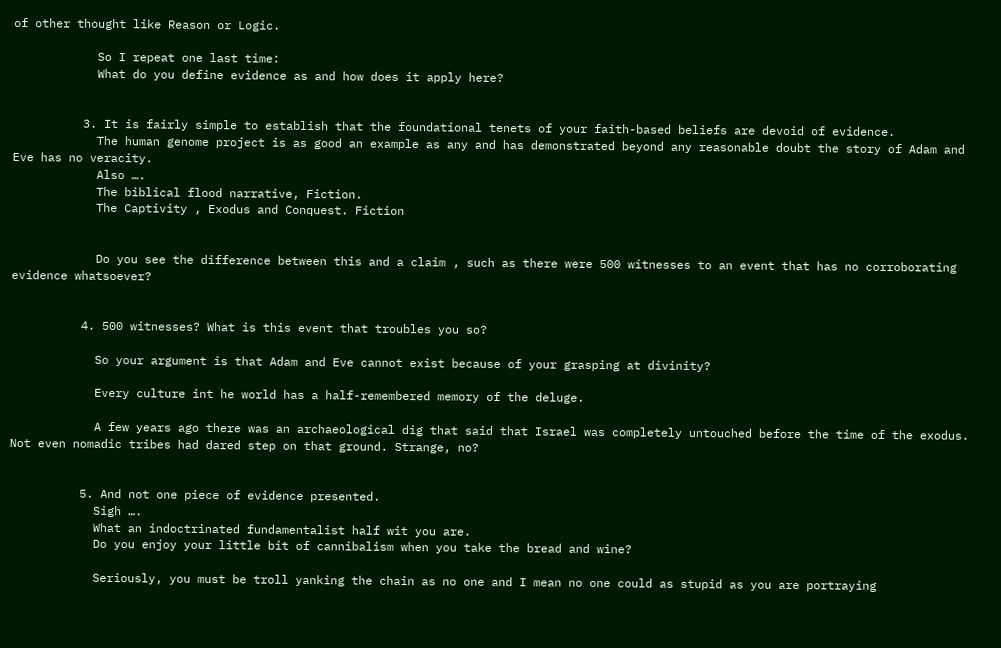of other thought like Reason or Logic.

            So I repeat one last time:
            What do you define evidence as and how does it apply here?


          3. It is fairly simple to establish that the foundational tenets of your faith-based beliefs are devoid of evidence.
            The human genome project is as good an example as any and has demonstrated beyond any reasonable doubt the story of Adam and Eve has no veracity.
            Also ….
            The biblical flood narrative, Fiction.
            The Captivity , Exodus and Conquest. Fiction


            Do you see the difference between this and a claim , such as there were 500 witnesses to an event that has no corroborating evidence whatsoever?


          4. 500 witnesses? What is this event that troubles you so?

            So your argument is that Adam and Eve cannot exist because of your grasping at divinity?

            Every culture int he world has a half-remembered memory of the deluge.

            A few years ago there was an archaeological dig that said that Israel was completely untouched before the time of the exodus. Not even nomadic tribes had dared step on that ground. Strange, no?


          5. And not one piece of evidence presented.
            Sigh ….
            What an indoctrinated fundamentalist half wit you are.
            Do you enjoy your little bit of cannibalism when you take the bread and wine?

            Seriously, you must be troll yanking the chain as no one and I mean no one could as stupid as you are portraying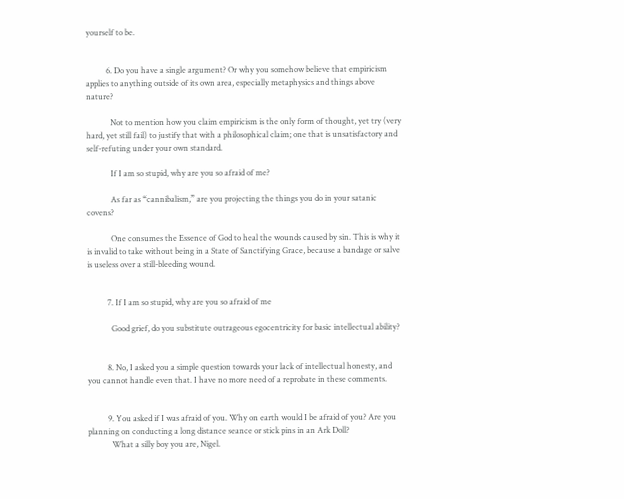yourself to be.


          6. Do you have a single argument? Or why you somehow believe that empiricism applies to anything outside of its own area, especially metaphysics and things above nature?

            Not to mention how you claim empiricism is the only form of thought, yet try (very hard, yet still fail) to justify that with a philosophical claim; one that is unsatisfactory and self-refuting under your own standard.

            If I am so stupid, why are you so afraid of me?

            As far as “cannibalism,” are you projecting the things you do in your satanic covens?

            One consumes the Essence of God to heal the wounds caused by sin. This is why it is invalid to take without being in a State of Sanctifying Grace, because a bandage or salve is useless over a still-bleeding wound.


          7. If I am so stupid, why are you so afraid of me

            Good grief, do you substitute outrageous egocentricity for basic intellectual ability?


          8. No, I asked you a simple question towards your lack of intellectual honesty, and you cannot handle even that. I have no more need of a reprobate in these comments.


          9. You asked if I was afraid of you. Why on earth would I be afraid of you? Are you planning on conducting a long distance seance or stick pins in an Ark Doll?
            What a silly boy you are, Nigel.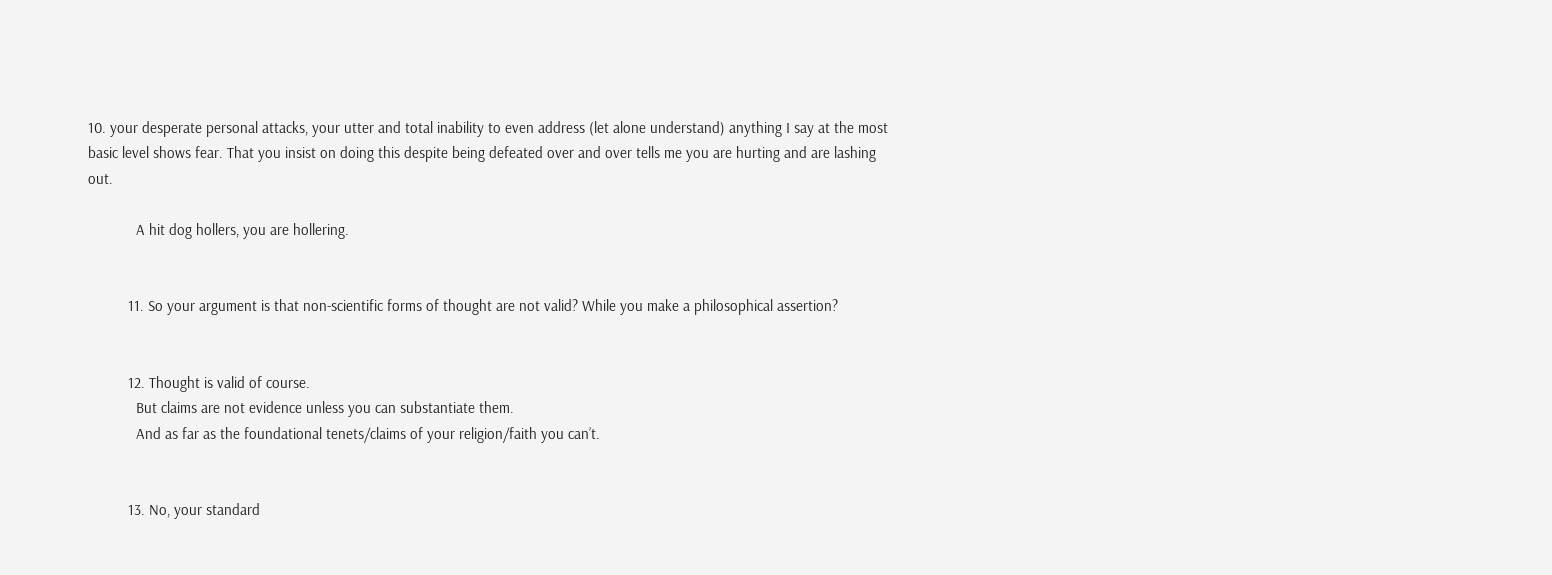10. your desperate personal attacks, your utter and total inability to even address (let alone understand) anything I say at the most basic level shows fear. That you insist on doing this despite being defeated over and over tells me you are hurting and are lashing out.

            A hit dog hollers, you are hollering.


          11. So your argument is that non-scientific forms of thought are not valid? While you make a philosophical assertion?


          12. Thought is valid of course.
            But claims are not evidence unless you can substantiate them.
            And as far as the foundational tenets/claims of your religion/faith you can’t.


          13. No, your standard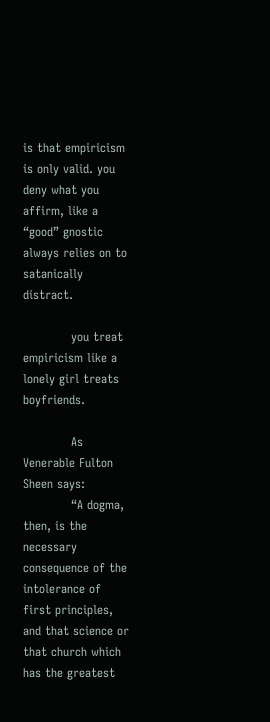is that empiricism is only valid. you deny what you affirm, like a “good” gnostic always relies on to satanically distract.

            you treat empiricism like a lonely girl treats boyfriends.

            As Venerable Fulton Sheen says:
            “A dogma, then, is the necessary consequence of the intolerance of first principles, and that science or that church which has the greatest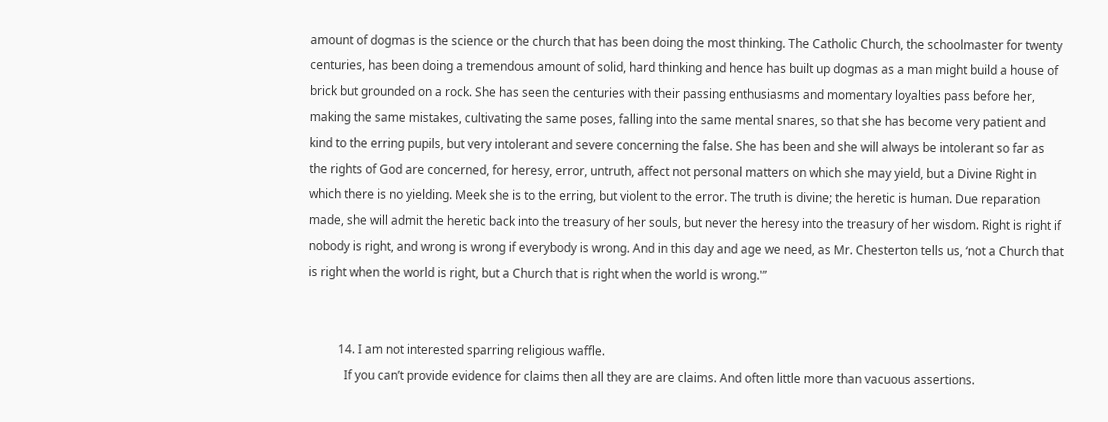amount of dogmas is the science or the church that has been doing the most thinking. The Catholic Church, the schoolmaster for twenty centuries, has been doing a tremendous amount of solid, hard thinking and hence has built up dogmas as a man might build a house of brick but grounded on a rock. She has seen the centuries with their passing enthusiasms and momentary loyalties pass before her, making the same mistakes, cultivating the same poses, falling into the same mental snares, so that she has become very patient and kind to the erring pupils, but very intolerant and severe concerning the false. She has been and she will always be intolerant so far as the rights of God are concerned, for heresy, error, untruth, affect not personal matters on which she may yield, but a Divine Right in which there is no yielding. Meek she is to the erring, but violent to the error. The truth is divine; the heretic is human. Due reparation made, she will admit the heretic back into the treasury of her souls, but never the heresy into the treasury of her wisdom. Right is right if nobody is right, and wrong is wrong if everybody is wrong. And in this day and age we need, as Mr. Chesterton tells us, ‘not a Church that is right when the world is right, but a Church that is right when the world is wrong.'”


          14. I am not interested sparring religious waffle.
            If you can’t provide evidence for claims then all they are are claims. And often little more than vacuous assertions.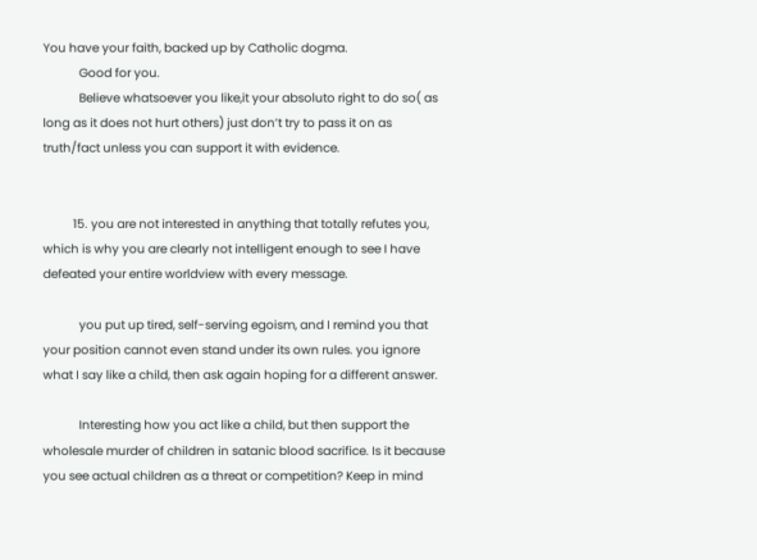You have your faith, backed up by Catholic dogma.
            Good for you.
            Believe whatsoever you like,it your absoluto right to do so( as long as it does not hurt others) just don’t try to pass it on as truth/fact unless you can support it with evidence.


          15. you are not interested in anything that totally refutes you, which is why you are clearly not intelligent enough to see I have defeated your entire worldview with every message.

            you put up tired, self-serving egoism, and I remind you that your position cannot even stand under its own rules. you ignore what I say like a child, then ask again hoping for a different answer.

            Interesting how you act like a child, but then support the wholesale murder of children in satanic blood sacrifice. Is it because you see actual children as a threat or competition? Keep in mind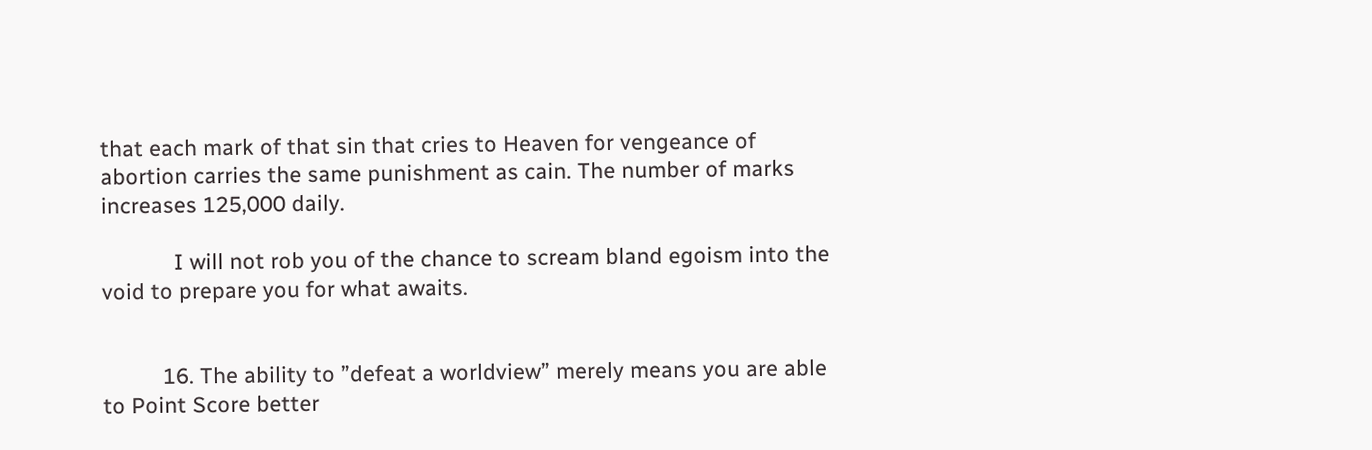that each mark of that sin that cries to Heaven for vengeance of abortion carries the same punishment as cain. The number of marks increases 125,000 daily.

            I will not rob you of the chance to scream bland egoism into the void to prepare you for what awaits.


          16. The ability to ”defeat a worldview” merely means you are able to Point Score better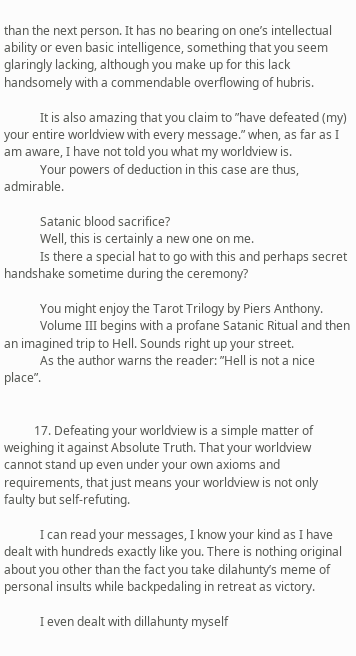than the next person. It has no bearing on one’s intellectual ability or even basic intelligence, something that you seem glaringly lacking, although you make up for this lack handsomely with a commendable overflowing of hubris.

            It is also amazing that you claim to ”have defeated (my) your entire worldview with every message.” when, as far as I am aware, I have not told you what my worldview is.
            Your powers of deduction in this case are thus, admirable.

            Satanic blood sacrifice?
            Well, this is certainly a new one on me.
            Is there a special hat to go with this and perhaps secret handshake sometime during the ceremony?

            You might enjoy the Tarot Trilogy by Piers Anthony.
            Volume III begins with a profane Satanic Ritual and then an imagined trip to Hell. Sounds right up your street.
            As the author warns the reader: ”Hell is not a nice place”.


          17. Defeating your worldview is a simple matter of weighing it against Absolute Truth. That your worldview cannot stand up even under your own axioms and requirements, that just means your worldview is not only faulty but self-refuting.

            I can read your messages, I know your kind as I have dealt with hundreds exactly like you. There is nothing original about you other than the fact you take dilahunty’s meme of personal insults while backpedaling in retreat as victory.

            I even dealt with dillahunty myself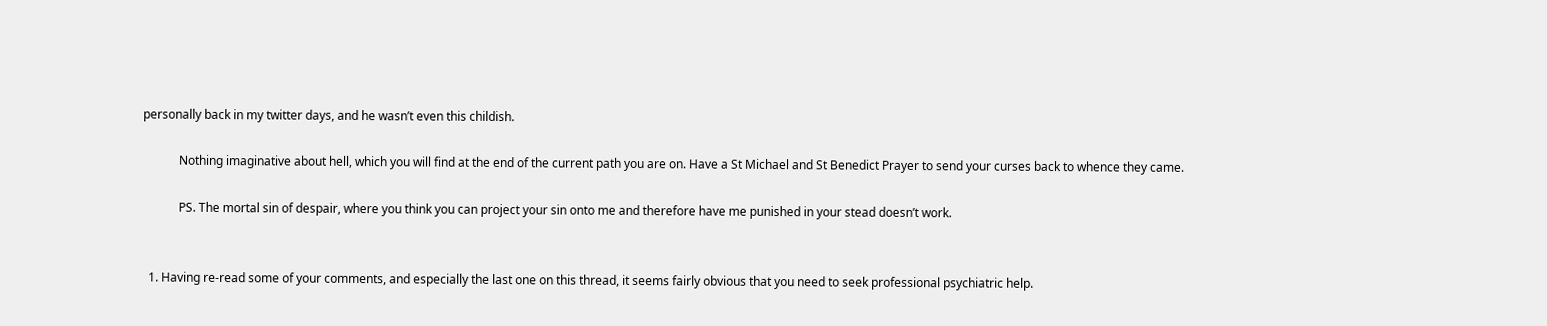personally back in my twitter days, and he wasn’t even this childish.

            Nothing imaginative about hell, which you will find at the end of the current path you are on. Have a St Michael and St Benedict Prayer to send your curses back to whence they came.

            PS. The mortal sin of despair, where you think you can project your sin onto me and therefore have me punished in your stead doesn’t work.


  1. Having re-read some of your comments, and especially the last one on this thread, it seems fairly obvious that you need to seek professional psychiatric help.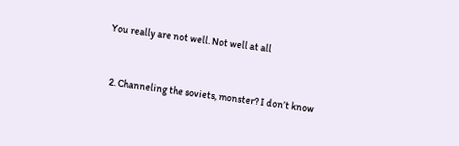You really are not well. Not well at all


  2. Channeling the soviets, monster? I don’t know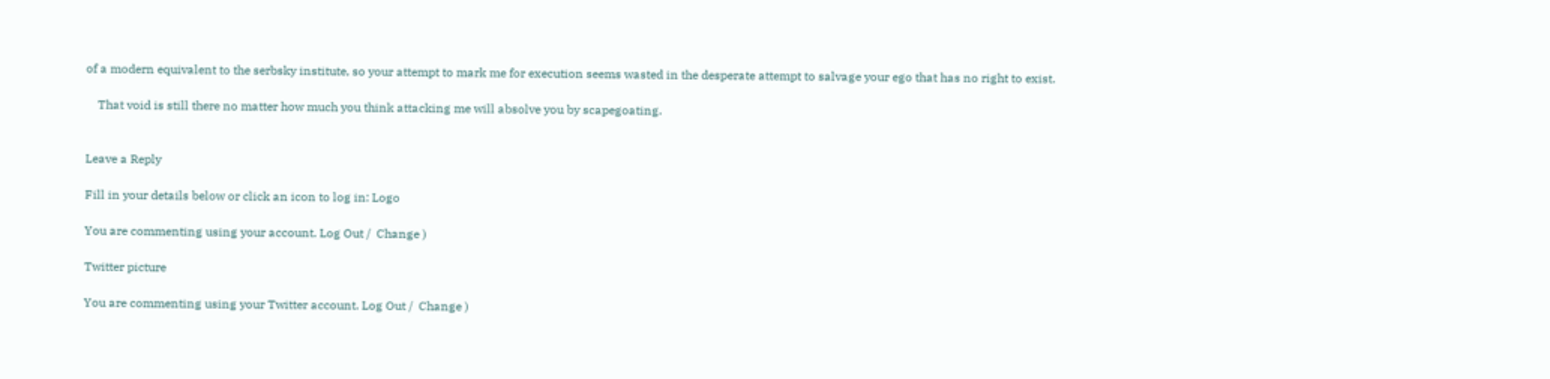of a modern equivalent to the serbsky institute, so your attempt to mark me for execution seems wasted in the desperate attempt to salvage your ego that has no right to exist.

    That void is still there no matter how much you think attacking me will absolve you by scapegoating.


Leave a Reply

Fill in your details below or click an icon to log in: Logo

You are commenting using your account. Log Out /  Change )

Twitter picture

You are commenting using your Twitter account. Log Out /  Change )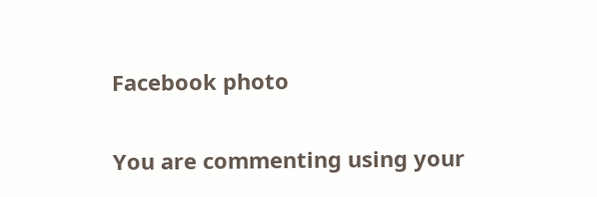Facebook photo

You are commenting using your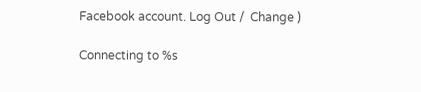Facebook account. Log Out /  Change )

Connecting to %s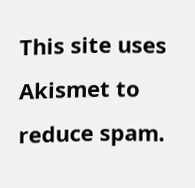This site uses Akismet to reduce spam.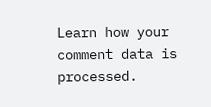Learn how your comment data is processed.